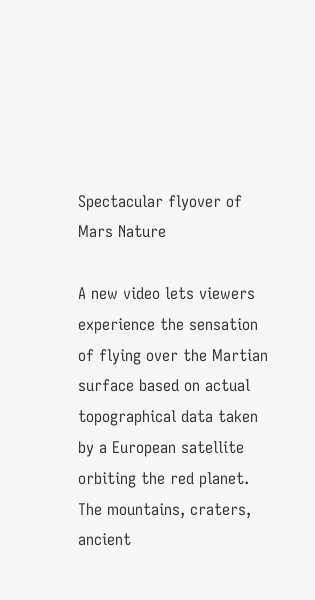Spectacular flyover of Mars Nature

A new video lets viewers experience the sensation of flying over the Martian surface based on actual topographical data taken by a European satellite orbiting the red planet.
The mountains, craters, ancient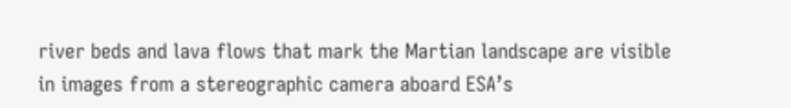river beds and lava flows that mark the Martian landscape are visible in images from a stereographic camera aboard ESA’s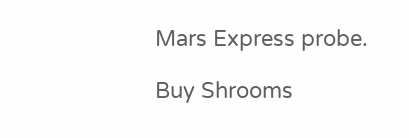Mars Express probe.

Buy Shrooms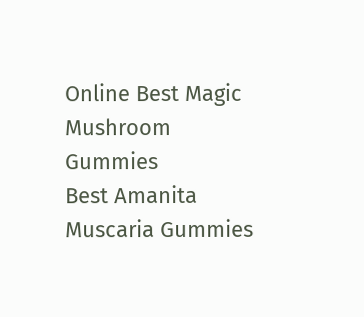Online Best Magic Mushroom Gummies
Best Amanita Muscaria Gummies